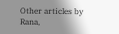Other articles by Rana,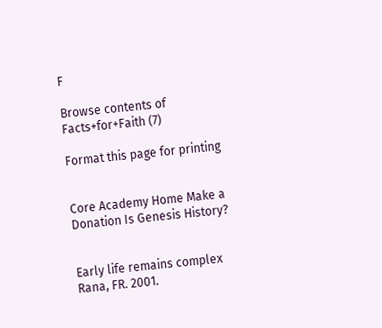F

Browse contents of Facts+for+Faith (7)

Format this page for printing


Core Academy Home Make a Donation Is Genesis History?


Early life remains complex
Rana, FR. 2001.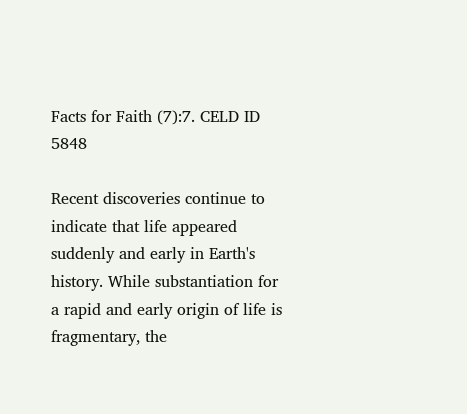Facts for Faith (7):7. CELD ID 5848

Recent discoveries continue to indicate that life appeared suddenly and early in Earth's history. While substantiation for a rapid and early origin of life is fragmentary, the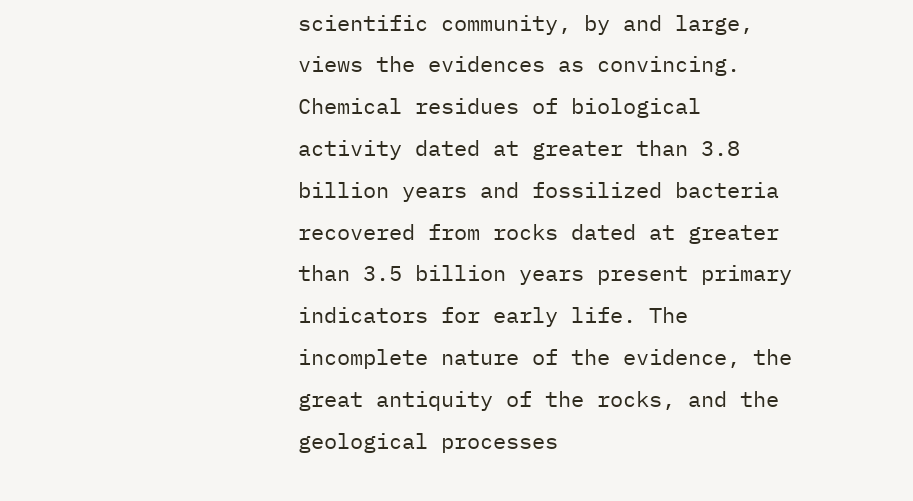scientific community, by and large, views the evidences as convincing. Chemical residues of biological activity dated at greater than 3.8 billion years and fossilized bacteria recovered from rocks dated at greater than 3.5 billion years present primary indicators for early life. The incomplete nature of the evidence, the great antiquity of the rocks, and the geological processes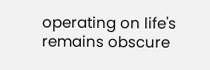operating on life's remains obscure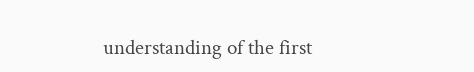understanding of the first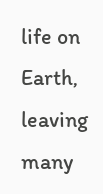life on Earth, leaving many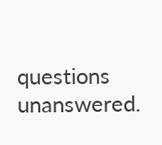questions unanswered.